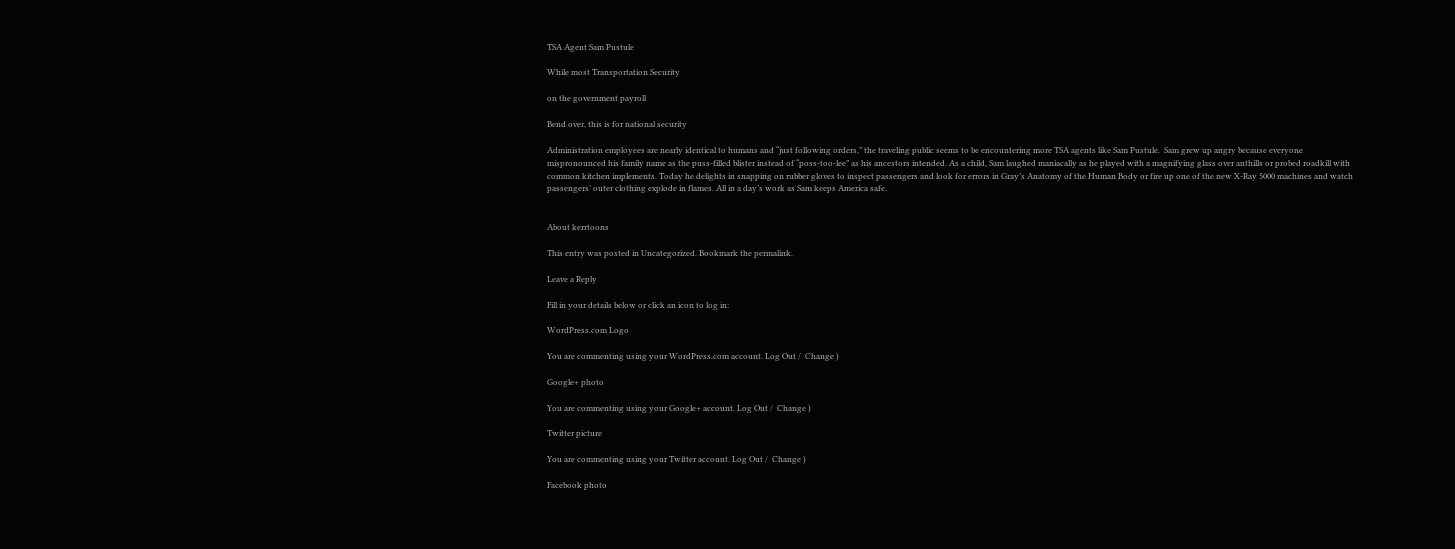TSA Agent Sam Pustule

While most Transportation Security

on the government payroll

Bend over, this is for national security

Administration employees are nearly identical to humans and “just following orders,” the traveling public seems to be encountering more TSA agents like Sam Pustule.  Sam grew up angry because everyone mispronounced his family name as the puss-filled blister instead of “poss-too-lee” as his ancestors intended. As a child, Sam laughed maniacally as he played with a magnifying glass over anthills or probed roadkill with common kitchen implements. Today he delights in snapping on rubber gloves to inspect passengers and look for errors in Gray’s Anatomy of the Human Body or fire up one of the new X-Ray 5000 machines and watch passengers’ outer clothing explode in flames. All in a day’s work as Sam keeps America safe.


About kerrtoons

This entry was posted in Uncategorized. Bookmark the permalink.

Leave a Reply

Fill in your details below or click an icon to log in:

WordPress.com Logo

You are commenting using your WordPress.com account. Log Out /  Change )

Google+ photo

You are commenting using your Google+ account. Log Out /  Change )

Twitter picture

You are commenting using your Twitter account. Log Out /  Change )

Facebook photo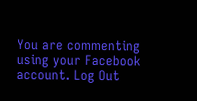You are commenting using your Facebook account. Log Out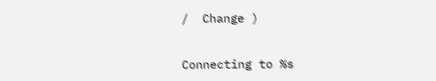/  Change )


Connecting to %s